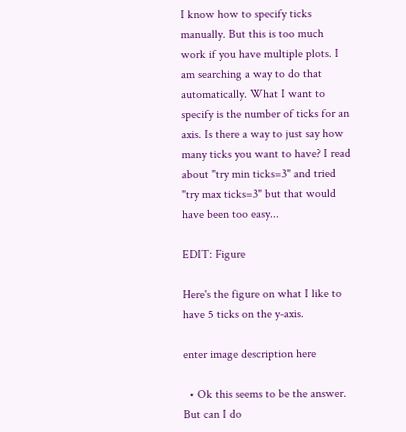I know how to specify ticks manually. But this is too much work if you have multiple plots. I am searching a way to do that automatically. What I want to specify is the number of ticks for an axis. Is there a way to just say how many ticks you want to have? I read about "try min ticks=3" and tried "try max ticks=3" but that would have been too easy...

EDIT: Figure

Here's the figure on what I like to have 5 ticks on the y-axis.

enter image description here

  • Ok this seems to be the answer. But can I do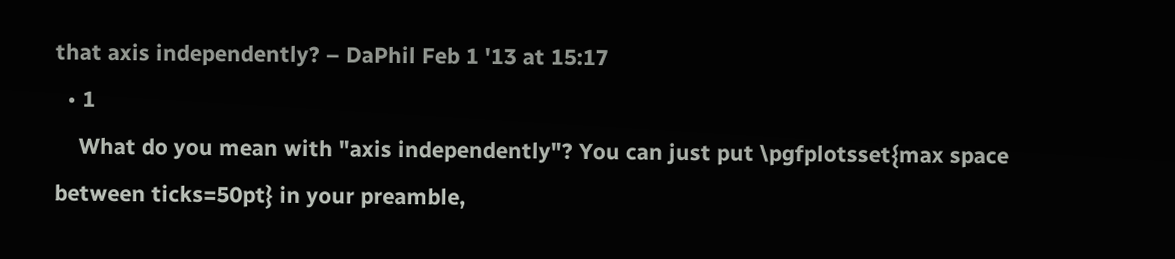that axis independently? – DaPhil Feb 1 '13 at 15:17
  • 1
    What do you mean with "axis independently"? You can just put \pgfplotsset{max space between ticks=50pt} in your preamble,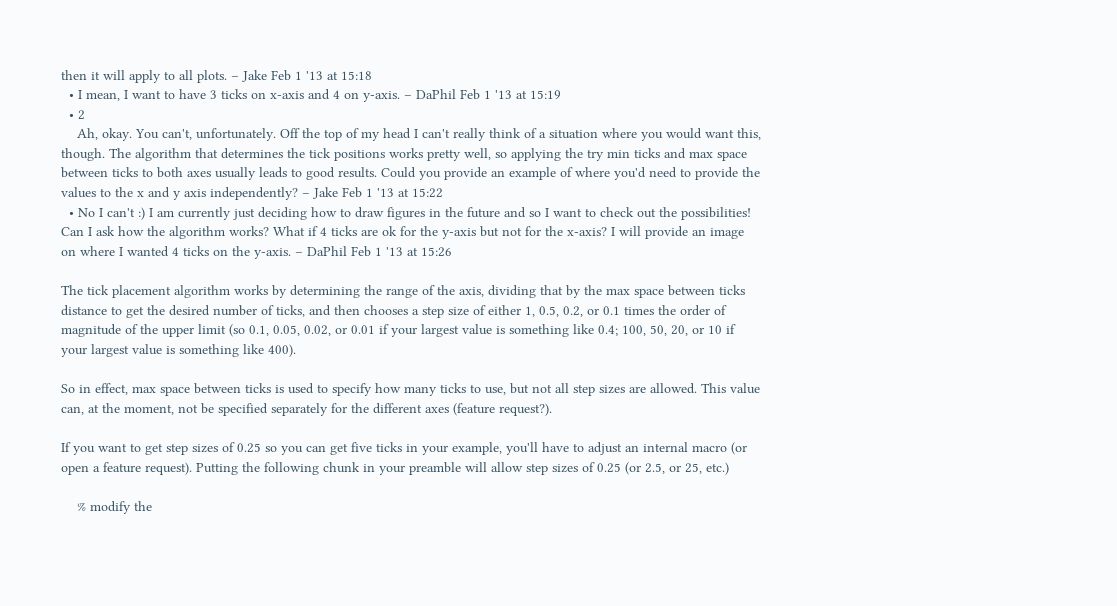then it will apply to all plots. – Jake Feb 1 '13 at 15:18
  • I mean, I want to have 3 ticks on x-axis and 4 on y-axis. – DaPhil Feb 1 '13 at 15:19
  • 2
    Ah, okay. You can't, unfortunately. Off the top of my head I can't really think of a situation where you would want this, though. The algorithm that determines the tick positions works pretty well, so applying the try min ticks and max space between ticks to both axes usually leads to good results. Could you provide an example of where you'd need to provide the values to the x and y axis independently? – Jake Feb 1 '13 at 15:22
  • No I can't :) I am currently just deciding how to draw figures in the future and so I want to check out the possibilities! Can I ask how the algorithm works? What if 4 ticks are ok for the y-axis but not for the x-axis? I will provide an image on where I wanted 4 ticks on the y-axis. – DaPhil Feb 1 '13 at 15:26

The tick placement algorithm works by determining the range of the axis, dividing that by the max space between ticks distance to get the desired number of ticks, and then chooses a step size of either 1, 0.5, 0.2, or 0.1 times the order of magnitude of the upper limit (so 0.1, 0.05, 0.02, or 0.01 if your largest value is something like 0.4; 100, 50, 20, or 10 if your largest value is something like 400).

So in effect, max space between ticks is used to specify how many ticks to use, but not all step sizes are allowed. This value can, at the moment, not be specified separately for the different axes (feature request?).

If you want to get step sizes of 0.25 so you can get five ticks in your example, you'll have to adjust an internal macro (or open a feature request). Putting the following chunk in your preamble will allow step sizes of 0.25 (or 2.5, or 25, etc.)

    % modify the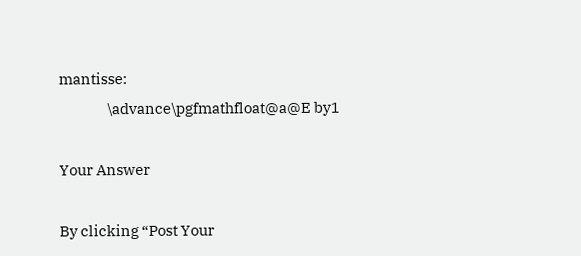mantisse:
                \advance\pgfmathfloat@a@E by1

Your Answer

By clicking “Post Your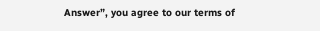Answer”, you agree to our terms of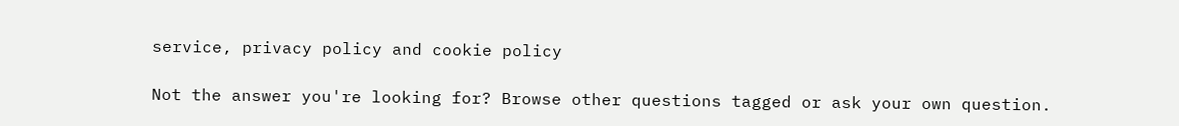service, privacy policy and cookie policy

Not the answer you're looking for? Browse other questions tagged or ask your own question.